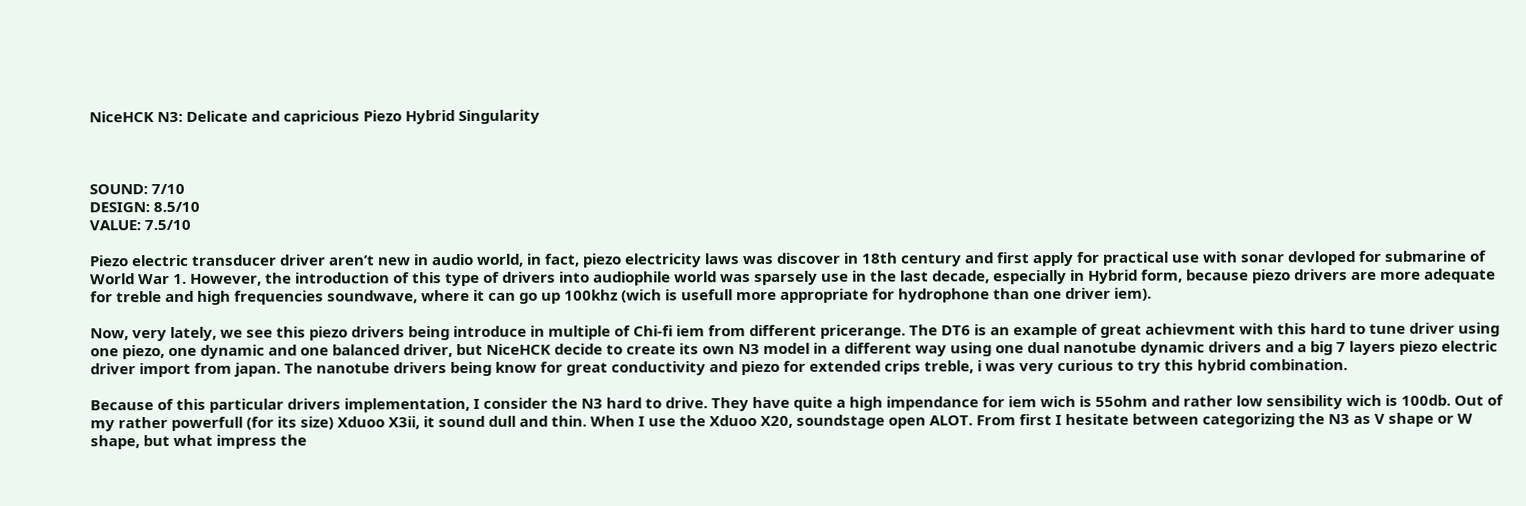NiceHCK N3: Delicate and capricious Piezo Hybrid Singularity



SOUND: 7/10
DESIGN: 8.5/10
VALUE: 7.5/10

Piezo electric transducer driver aren’t new in audio world, in fact, piezo electricity laws was discover in 18th century and first apply for practical use with sonar devloped for submarine of World War 1. However, the introduction of this type of drivers into audiophile world was sparsely use in the last decade, especially in Hybrid form, because piezo drivers are more adequate for treble and high frequencies soundwave, where it can go up 100khz (wich is usefull more appropriate for hydrophone than one driver iem).

Now, very lately, we see this piezo drivers being introduce in multiple of Chi-fi iem from different pricerange. The DT6 is an example of great achievment with this hard to tune driver using one piezo, one dynamic and one balanced driver, but NiceHCK decide to create its own N3 model in a different way using one dual nanotube dynamic drivers and a big 7 layers piezo electric driver import from japan. The nanotube drivers being know for great conductivity and piezo for extended crips treble, i was very curious to try this hybrid combination.

Because of this particular drivers implementation, I consider the N3 hard to drive. They have quite a high impendance for iem wich is 55ohm and rather low sensibility wich is 100db. Out of my rather powerfull (for its size) Xduoo X3ii, it sound dull and thin. When I use the Xduoo X20, soundstage open ALOT. From first I hesitate between categorizing the N3 as V shape or W shape, but what impress the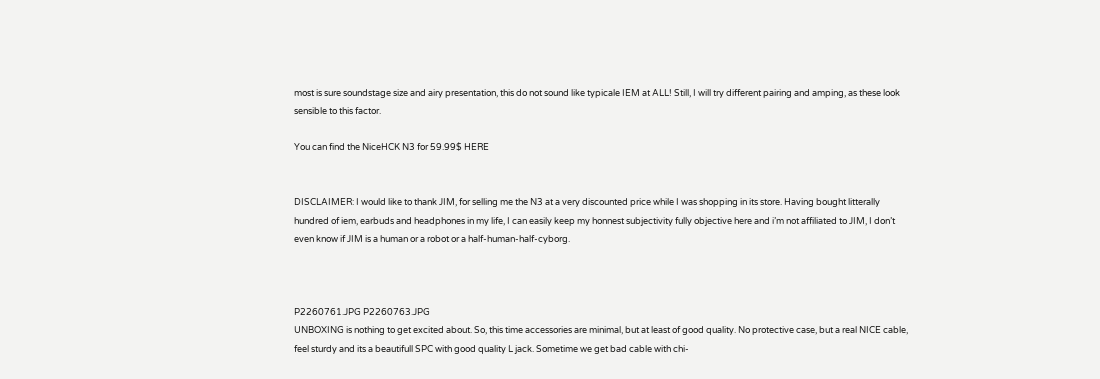most is sure soundstage size and airy presentation, this do not sound like typicale IEM at ALL! Still, I will try different pairing and amping, as these look sensible to this factor.

You can find the NiceHCK N3 for 59.99$ HERE


DISCLAIMER: I would like to thank JIM, for selling me the N3 at a very discounted price while I was shopping in its store. Having bought litterally hundred of iem, earbuds and headphones in my life, I can easily keep my honnest subjectivity fully objective here and i’m not affiliated to JIM, I don’t even know if JIM is a human or a robot or a half-human-half-cyborg.



P2260761.JPG P2260763.JPG
UNBOXING is nothing to get excited about. So, this time accessories are minimal, but at least of good quality. No protective case, but a real NICE cable, feel sturdy and its a beautifull SPC with good quality L jack. Sometime we get bad cable with chi-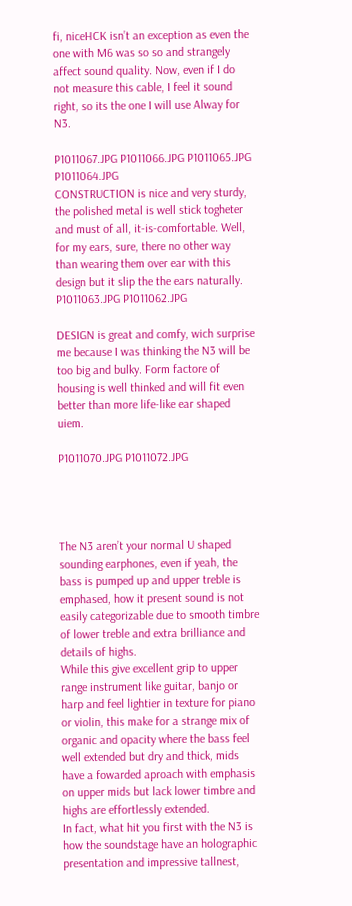fi, niceHCK isn’t an exception as even the one with M6 was so so and strangely affect sound quality. Now, even if I do not measure this cable, I feel it sound right, so its the one I will use Alway for N3.

P1011067.JPG P1011066.JPG P1011065.JPG P1011064.JPG
CONSTRUCTION is nice and very sturdy, the polished metal is well stick togheter and must of all, it-is-comfortable. Well, for my ears, sure, there no other way than wearing them over ear with this design but it slip the the ears naturally.
P1011063.JPG P1011062.JPG

DESIGN is great and comfy, wich surprise me because I was thinking the N3 will be too big and bulky. Form factore of housing is well thinked and will fit even better than more life-like ear shaped uiem.

P1011070.JPG P1011072.JPG




The N3 aren’t your normal U shaped sounding earphones, even if yeah, the bass is pumped up and upper treble is emphased, how it present sound is not easily categorizable due to smooth timbre of lower treble and extra brilliance and details of highs.
While this give excellent grip to upper range instrument like guitar, banjo or harp and feel lightier in texture for piano or violin, this make for a strange mix of organic and opacity where the bass feel well extended but dry and thick, mids have a fowarded aproach with emphasis on upper mids but lack lower timbre and highs are effortlessly extended.
In fact, what hit you first with the N3 is how the soundstage have an holographic presentation and impressive tallnest,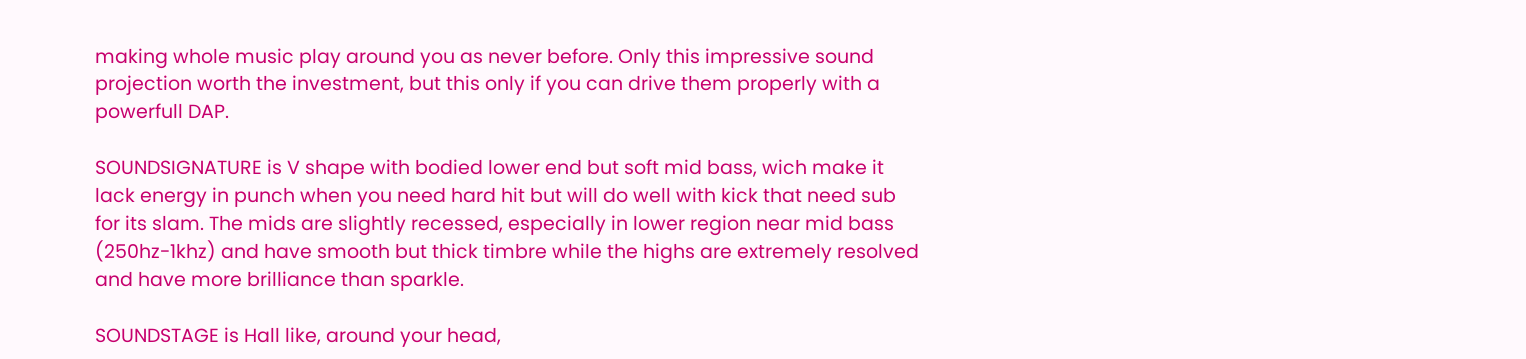making whole music play around you as never before. Only this impressive sound projection worth the investment, but this only if you can drive them properly with a powerfull DAP.

SOUNDSIGNATURE is V shape with bodied lower end but soft mid bass, wich make it lack energy in punch when you need hard hit but will do well with kick that need sub for its slam. The mids are slightly recessed, especially in lower region near mid bass (250hz-1khz) and have smooth but thick timbre while the highs are extremely resolved and have more brilliance than sparkle.

SOUNDSTAGE is Hall like, around your head,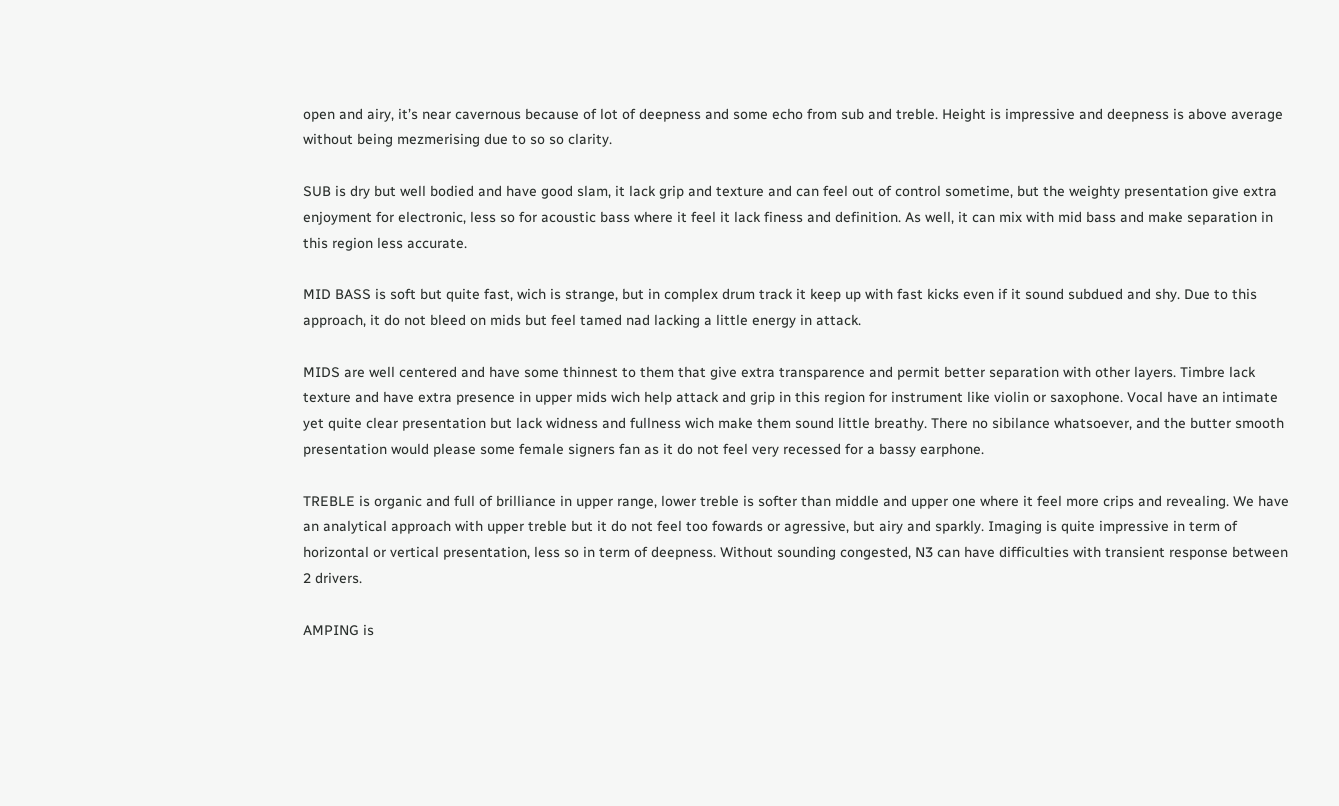open and airy, it’s near cavernous because of lot of deepness and some echo from sub and treble. Height is impressive and deepness is above average without being mezmerising due to so so clarity.

SUB is dry but well bodied and have good slam, it lack grip and texture and can feel out of control sometime, but the weighty presentation give extra enjoyment for electronic, less so for acoustic bass where it feel it lack finess and definition. As well, it can mix with mid bass and make separation in this region less accurate.

MID BASS is soft but quite fast, wich is strange, but in complex drum track it keep up with fast kicks even if it sound subdued and shy. Due to this approach, it do not bleed on mids but feel tamed nad lacking a little energy in attack.

MIDS are well centered and have some thinnest to them that give extra transparence and permit better separation with other layers. Timbre lack texture and have extra presence in upper mids wich help attack and grip in this region for instrument like violin or saxophone. Vocal have an intimate yet quite clear presentation but lack widness and fullness wich make them sound little breathy. There no sibilance whatsoever, and the butter smooth presentation would please some female signers fan as it do not feel very recessed for a bassy earphone.

TREBLE is organic and full of brilliance in upper range, lower treble is softer than middle and upper one where it feel more crips and revealing. We have an analytical approach with upper treble but it do not feel too fowards or agressive, but airy and sparkly. Imaging is quite impressive in term of horizontal or vertical presentation, less so in term of deepness. Without sounding congested, N3 can have difficulties with transient response between 2 drivers.

AMPING is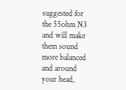suggested for the 55ohm N3 and will make them sound more balanced and around your head,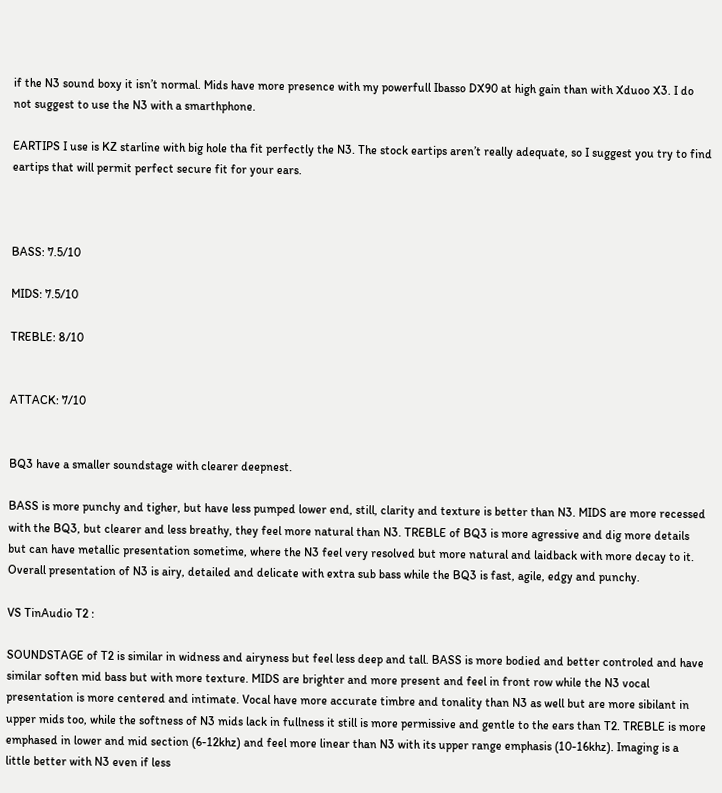if the N3 sound boxy it isn’t normal. Mids have more presence with my powerfull Ibasso DX90 at high gain than with Xduoo X3. I do not suggest to use the N3 with a smarthphone.

EARTIPS I use is KZ starline with big hole tha fit perfectly the N3. The stock eartips aren’t really adequate, so I suggest you try to find eartips that will permit perfect secure fit for your ears.



BASS: 7.5/10

MIDS: 7.5/10

TREBLE: 8/10


ATTACK: 7/10


BQ3 have a smaller soundstage with clearer deepnest.

BASS is more punchy and tigher, but have less pumped lower end, still, clarity and texture is better than N3. MIDS are more recessed with the BQ3, but clearer and less breathy, they feel more natural than N3. TREBLE of BQ3 is more agressive and dig more details but can have metallic presentation sometime, where the N3 feel very resolved but more natural and laidback with more decay to it. Overall presentation of N3 is airy, detailed and delicate with extra sub bass while the BQ3 is fast, agile, edgy and punchy.

VS TinAudio T2 :

SOUNDSTAGE of T2 is similar in widness and airyness but feel less deep and tall. BASS is more bodied and better controled and have similar soften mid bass but with more texture. MIDS are brighter and more present and feel in front row while the N3 vocal presentation is more centered and intimate. Vocal have more accurate timbre and tonality than N3 as well but are more sibilant in upper mids too, while the softness of N3 mids lack in fullness it still is more permissive and gentle to the ears than T2. TREBLE is more emphased in lower and mid section (6-12khz) and feel more linear than N3 with its upper range emphasis (10-16khz). Imaging is a little better with N3 even if less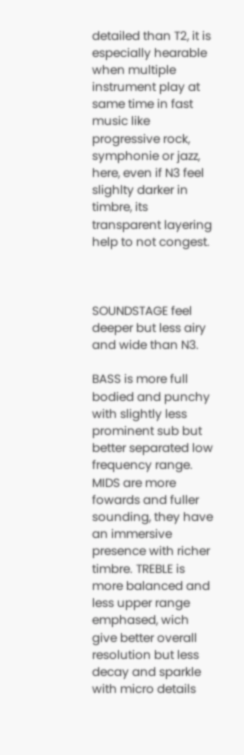detailed than T2, it is especially hearable when multiple instrument play at same time in fast music like progressive rock, symphonie or jazz, here, even if N3 feel slighlty darker in timbre, its transparent layering help to not congest.



SOUNDSTAGE feel deeper but less airy and wide than N3.

BASS is more full bodied and punchy with slightly less prominent sub but better separated low frequency range. MIDS are more fowards and fuller sounding, they have an immersive presence with richer timbre. TREBLE is more balanced and less upper range emphased, wich give better overall resolution but less decay and sparkle with micro details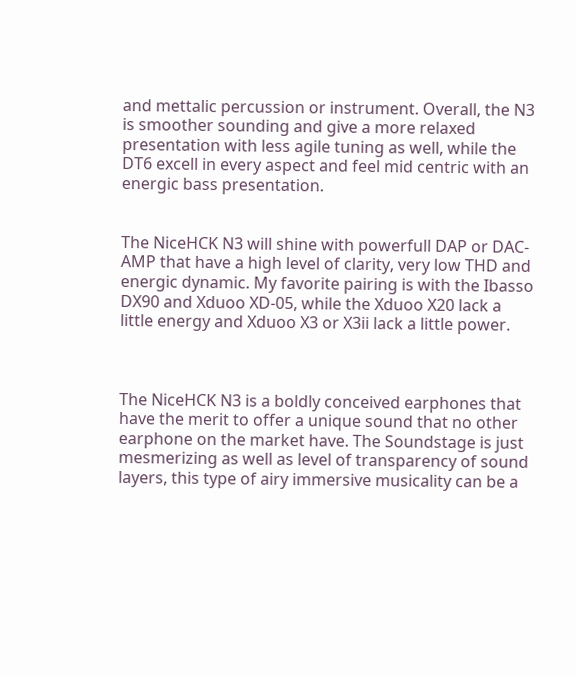and mettalic percussion or instrument. Overall, the N3 is smoother sounding and give a more relaxed presentation with less agile tuning as well, while the DT6 excell in every aspect and feel mid centric with an energic bass presentation.


The NiceHCK N3 will shine with powerfull DAP or DAC-AMP that have a high level of clarity, very low THD and energic dynamic. My favorite pairing is with the Ibasso DX90 and Xduoo XD-05, while the Xduoo X20 lack a little energy and Xduoo X3 or X3ii lack a little power.



The NiceHCK N3 is a boldly conceived earphones that have the merit to offer a unique sound that no other earphone on the market have. The Soundstage is just mesmerizing as well as level of transparency of sound layers, this type of airy immersive musicality can be a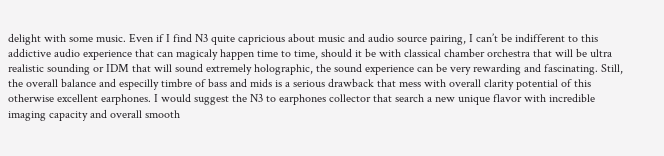delight with some music. Even if I find N3 quite capricious about music and audio source pairing, I can’t be indifferent to this addictive audio experience that can magicaly happen time to time, should it be with classical chamber orchestra that will be ultra realistic sounding or IDM that will sound extremely holographic, the sound experience can be very rewarding and fascinating. Still, the overall balance and especilly timbre of bass and mids is a serious drawback that mess with overall clarity potential of this otherwise excellent earphones. I would suggest the N3 to earphones collector that search a new unique flavor with incredible imaging capacity and overall smooth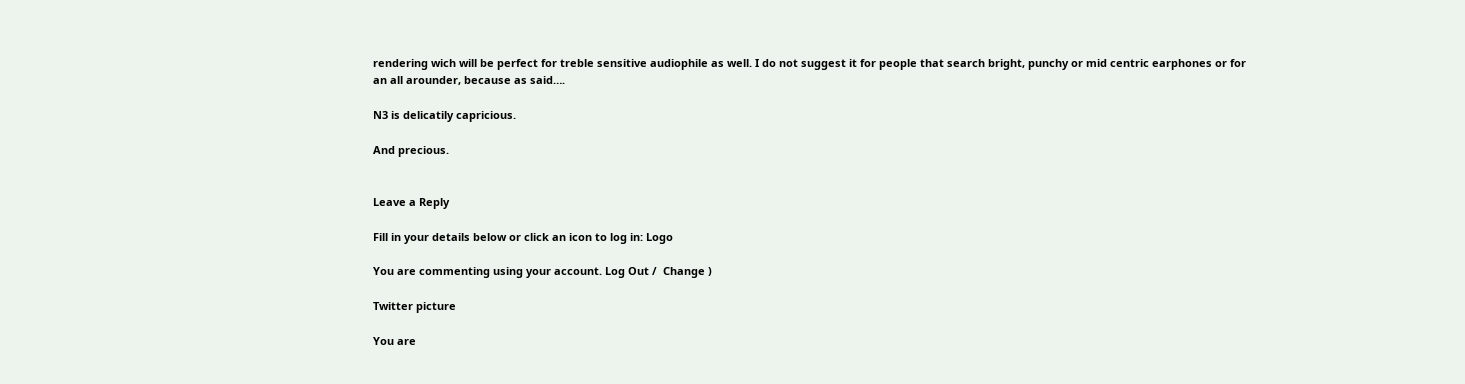rendering wich will be perfect for treble sensitive audiophile as well. I do not suggest it for people that search bright, punchy or mid centric earphones or for an all arounder, because as said….

N3 is delicatily capricious.

And precious.


Leave a Reply

Fill in your details below or click an icon to log in: Logo

You are commenting using your account. Log Out /  Change )

Twitter picture

You are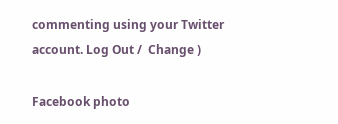commenting using your Twitter account. Log Out /  Change )

Facebook photo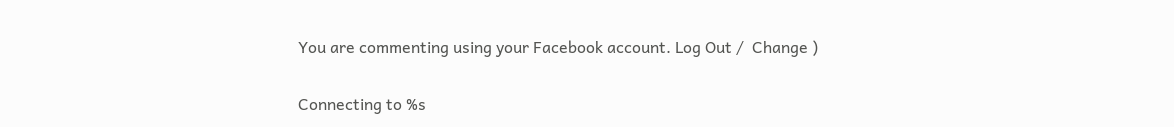You are commenting using your Facebook account. Log Out /  Change )

Connecting to %s